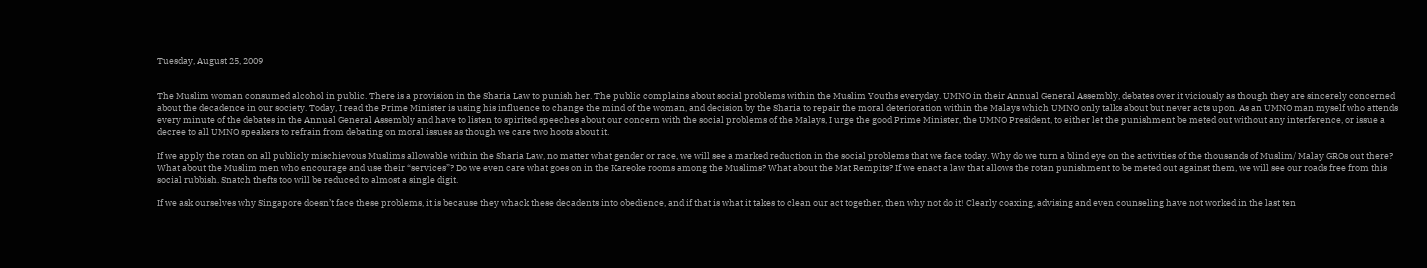Tuesday, August 25, 2009


The Muslim woman consumed alcohol in public. There is a provision in the Sharia Law to punish her. The public complains about social problems within the Muslim Youths everyday. UMNO in their Annual General Assembly, debates over it viciously as though they are sincerely concerned about the decadence in our society. Today, I read the Prime Minister is using his influence to change the mind of the woman, and decision by the Sharia to repair the moral deterioration within the Malays which UMNO only talks about but never acts upon. As an UMNO man myself who attends every minute of the debates in the Annual General Assembly and have to listen to spirited speeches about our concern with the social problems of the Malays, I urge the good Prime Minister, the UMNO President, to either let the punishment be meted out without any interference, or issue a decree to all UMNO speakers to refrain from debating on moral issues as though we care two hoots about it.

If we apply the rotan on all publicly mischievous Muslims allowable within the Sharia Law, no matter what gender or race, we will see a marked reduction in the social problems that we face today. Why do we turn a blind eye on the activities of the thousands of Muslim/ Malay GROs out there? What about the Muslim men who encourage and use their “services”? Do we even care what goes on in the Kareoke rooms among the Muslims? What about the Mat Rempits? If we enact a law that allows the rotan punishment to be meted out against them, we will see our roads free from this social rubbish. Snatch thefts too will be reduced to almost a single digit.

If we ask ourselves why Singapore doesn’t face these problems, it is because they whack these decadents into obedience, and if that is what it takes to clean our act together, then why not do it! Clearly coaxing, advising and even counseling have not worked in the last ten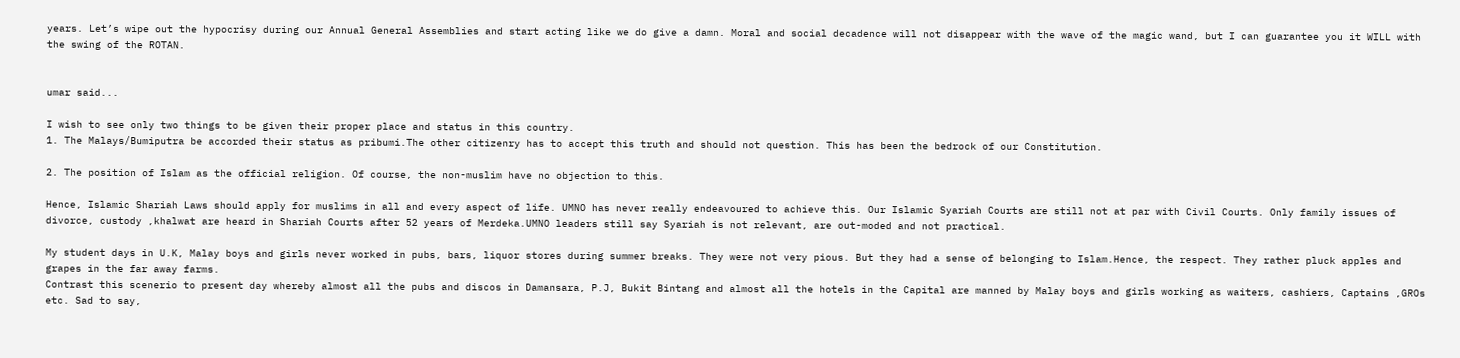years. Let’s wipe out the hypocrisy during our Annual General Assemblies and start acting like we do give a damn. Moral and social decadence will not disappear with the wave of the magic wand, but I can guarantee you it WILL with the swing of the ROTAN.


umar said...

I wish to see only two things to be given their proper place and status in this country.
1. The Malays/Bumiputra be accorded their status as pribumi.The other citizenry has to accept this truth and should not question. This has been the bedrock of our Constitution.

2. The position of Islam as the official religion. Of course, the non-muslim have no objection to this.

Hence, Islamic Shariah Laws should apply for muslims in all and every aspect of life. UMNO has never really endeavoured to achieve this. Our Islamic Syariah Courts are still not at par with Civil Courts. Only family issues of divorce, custody ,khalwat are heard in Shariah Courts after 52 years of Merdeka.UMNO leaders still say Syariah is not relevant, are out-moded and not practical.

My student days in U.K, Malay boys and girls never worked in pubs, bars, liquor stores during summer breaks. They were not very pious. But they had a sense of belonging to Islam.Hence, the respect. They rather pluck apples and grapes in the far away farms.
Contrast this scenerio to present day whereby almost all the pubs and discos in Damansara, P.J, Bukit Bintang and almost all the hotels in the Capital are manned by Malay boys and girls working as waiters, cashiers, Captains ,GROs etc. Sad to say,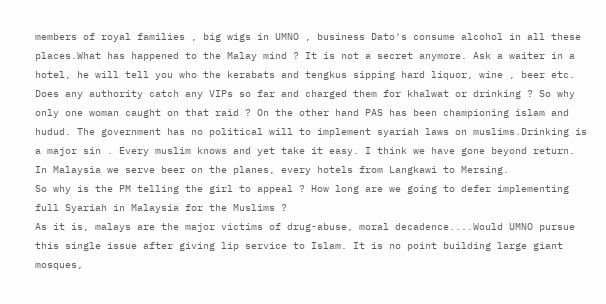members of royal families , big wigs in UMNO , business Dato's consume alcohol in all these places.What has happened to the Malay mind ? It is not a secret anymore. Ask a waiter in a hotel, he will tell you who the kerabats and tengkus sipping hard liquor, wine , beer etc.
Does any authority catch any VIPs so far and charged them for khalwat or drinking ? So why only one woman caught on that raid ? On the other hand PAS has been championing islam and hudud. The government has no political will to implement syariah laws on muslims.Drinking is a major sin . Every muslim knows and yet take it easy. I think we have gone beyond return. In Malaysia we serve beer on the planes, every hotels from Langkawi to Mersing.
So why is the PM telling the girl to appeal ? How long are we going to defer implementing full Syariah in Malaysia for the Muslims ?
As it is, malays are the major victims of drug-abuse, moral decadence....Would UMNO pursue this single issue after giving lip service to Islam. It is no point building large giant mosques,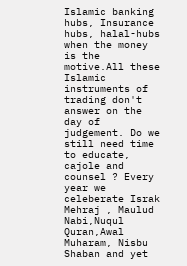Islamic banking hubs, Insurance hubs, halal-hubs when the money is the motive.All these Islamic instruments of trading don't answer on the day of judgement. Do we still need time to educate, cajole and counsel ? Every year we celeberate Israk Mehraj , Maulud Nabi,Nuqul Quran,Awal Muharam, Nisbu Shaban and yet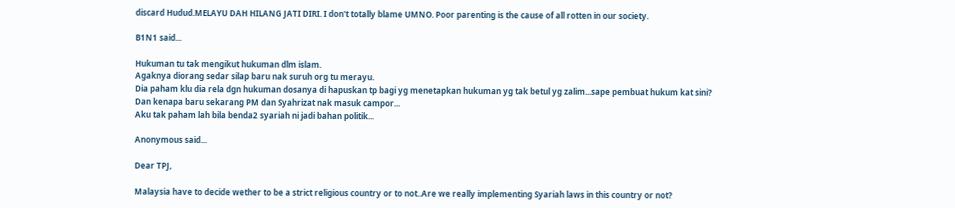discard Hudud.MELAYU DAH HILANG JATI DIRI. I don't totally blame UMNO. Poor parenting is the cause of all rotten in our society.

B1N1 said...

Hukuman tu tak mengikut hukuman dlm islam.
Agaknya diorang sedar silap baru nak suruh org tu merayu.
Dia paham klu dia rela dgn hukuman dosanya di hapuskan tp bagi yg menetapkan hukuman yg tak betul yg zalim...sape pembuat hukum kat sini?
Dan kenapa baru sekarang PM dan Syahrizat nak masuk campor...
Aku tak paham lah bila benda2 syariah ni jadi bahan politik...

Anonymous said...

Dear TPJ,

Malaysia have to decide wether to be a strict religious country or to not..Are we really implementing Syariah laws in this country or not?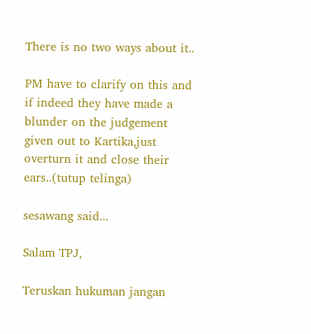There is no two ways about it..

PM have to clarify on this and if indeed they have made a blunder on the judgement given out to Kartika,just overturn it and close their ears..(tutup telinga)

sesawang said...

Salam TPJ,

Teruskan hukuman jangan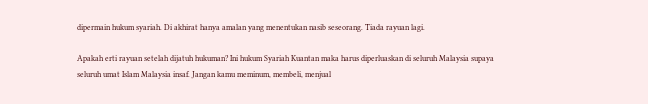dipermain hukum syariah. Di akhirat hanya amalan yang menentukan nasib seseorang. Tiada rayuan lagi.

Apakah erti rayuan setelah dijatuh hukuman? Ini hukum Syariah Kuantan maka harus diperluaskan di seluruh Malaysia supaya seluruh umat Islam Malaysia insaf. Jangan kamu meminum, membeli, menjual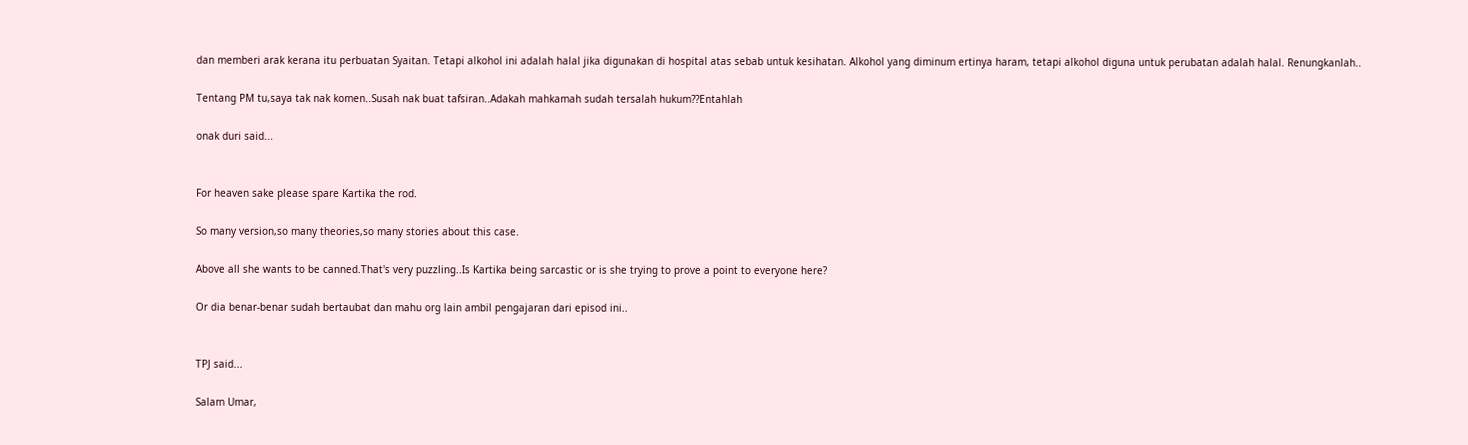dan memberi arak kerana itu perbuatan Syaitan. Tetapi alkohol ini adalah halal jika digunakan di hospital atas sebab untuk kesihatan. Alkohol yang diminum ertinya haram, tetapi alkohol diguna untuk perubatan adalah halal. Renungkanlah..

Tentang PM tu,saya tak nak komen..Susah nak buat tafsiran..Adakah mahkamah sudah tersalah hukum??Entahlah

onak duri said...


For heaven sake please spare Kartika the rod.

So many version,so many theories,so many stories about this case.

Above all she wants to be canned.That's very puzzling..Is Kartika being sarcastic or is she trying to prove a point to everyone here?

Or dia benar-benar sudah bertaubat dan mahu org lain ambil pengajaran dari episod ini..


TPJ said...

Salam Umar,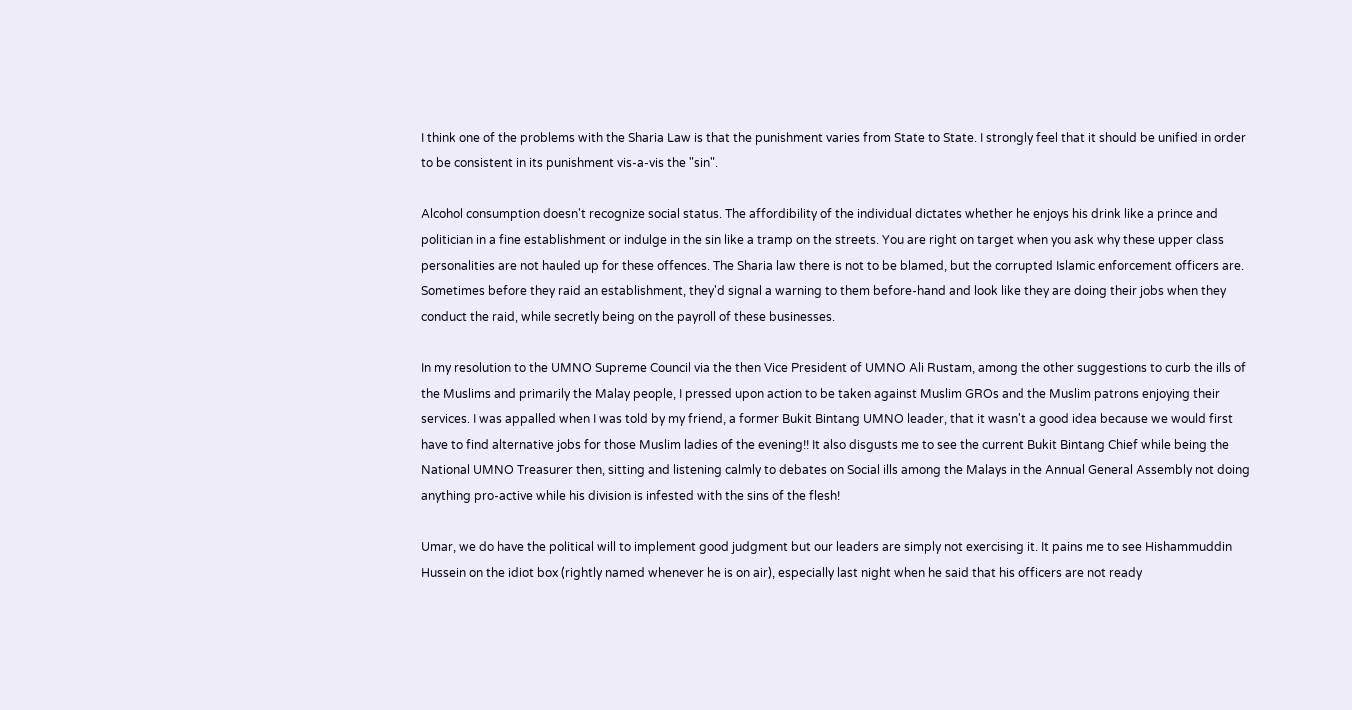I think one of the problems with the Sharia Law is that the punishment varies from State to State. I strongly feel that it should be unified in order to be consistent in its punishment vis-a-vis the "sin".

Alcohol consumption doesn't recognize social status. The affordibility of the individual dictates whether he enjoys his drink like a prince and politician in a fine establishment or indulge in the sin like a tramp on the streets. You are right on target when you ask why these upper class personalities are not hauled up for these offences. The Sharia law there is not to be blamed, but the corrupted Islamic enforcement officers are. Sometimes before they raid an establishment, they'd signal a warning to them before-hand and look like they are doing their jobs when they conduct the raid, while secretly being on the payroll of these businesses.

In my resolution to the UMNO Supreme Council via the then Vice President of UMNO Ali Rustam, among the other suggestions to curb the ills of the Muslims and primarily the Malay people, I pressed upon action to be taken against Muslim GROs and the Muslim patrons enjoying their services. I was appalled when I was told by my friend, a former Bukit Bintang UMNO leader, that it wasn't a good idea because we would first have to find alternative jobs for those Muslim ladies of the evening!! It also disgusts me to see the current Bukit Bintang Chief while being the National UMNO Treasurer then, sitting and listening calmly to debates on Social ills among the Malays in the Annual General Assembly not doing anything pro-active while his division is infested with the sins of the flesh!

Umar, we do have the political will to implement good judgment but our leaders are simply not exercising it. It pains me to see Hishammuddin Hussein on the idiot box (rightly named whenever he is on air), especially last night when he said that his officers are not ready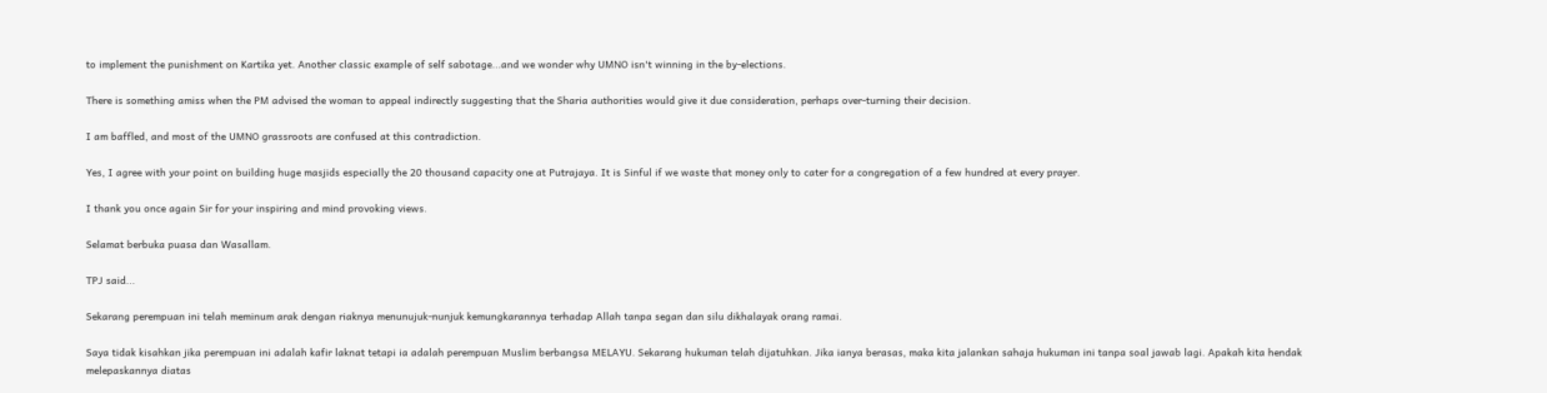to implement the punishment on Kartika yet. Another classic example of self sabotage...and we wonder why UMNO isn't winning in the by-elections.

There is something amiss when the PM advised the woman to appeal indirectly suggesting that the Sharia authorities would give it due consideration, perhaps over-turning their decision.

I am baffled, and most of the UMNO grassroots are confused at this contradiction.

Yes, I agree with your point on building huge masjids especially the 20 thousand capacity one at Putrajaya. It is Sinful if we waste that money only to cater for a congregation of a few hundred at every prayer.

I thank you once again Sir for your inspiring and mind provoking views.

Selamat berbuka puasa dan Wasallam.

TPJ said...

Sekarang perempuan ini telah meminum arak dengan riaknya menunujuk-nunjuk kemungkarannya terhadap Allah tanpa segan dan silu dikhalayak orang ramai.

Saya tidak kisahkan jika perempuan ini adalah kafir laknat tetapi ia adalah perempuan Muslim berbangsa MELAYU. Sekarang hukuman telah dijatuhkan. Jika ianya berasas, maka kita jalankan sahaja hukuman ini tanpa soal jawab lagi. Apakah kita hendak melepaskannya diatas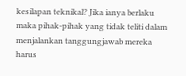kesilapan teknikal? Jika ianya berlaku maka pihak-pihak yang tidak teliti dalam menjalankan tanggungjawab mereka harus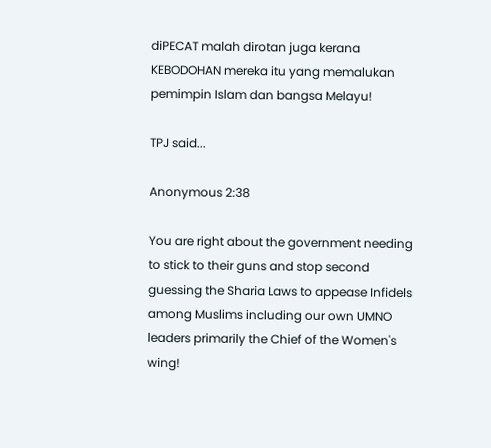diPECAT malah dirotan juga kerana KEBODOHAN mereka itu yang memalukan pemimpin Islam dan bangsa Melayu!

TPJ said...

Anonymous 2:38

You are right about the government needing to stick to their guns and stop second guessing the Sharia Laws to appease Infidels among Muslims including our own UMNO leaders primarily the Chief of the Women's wing!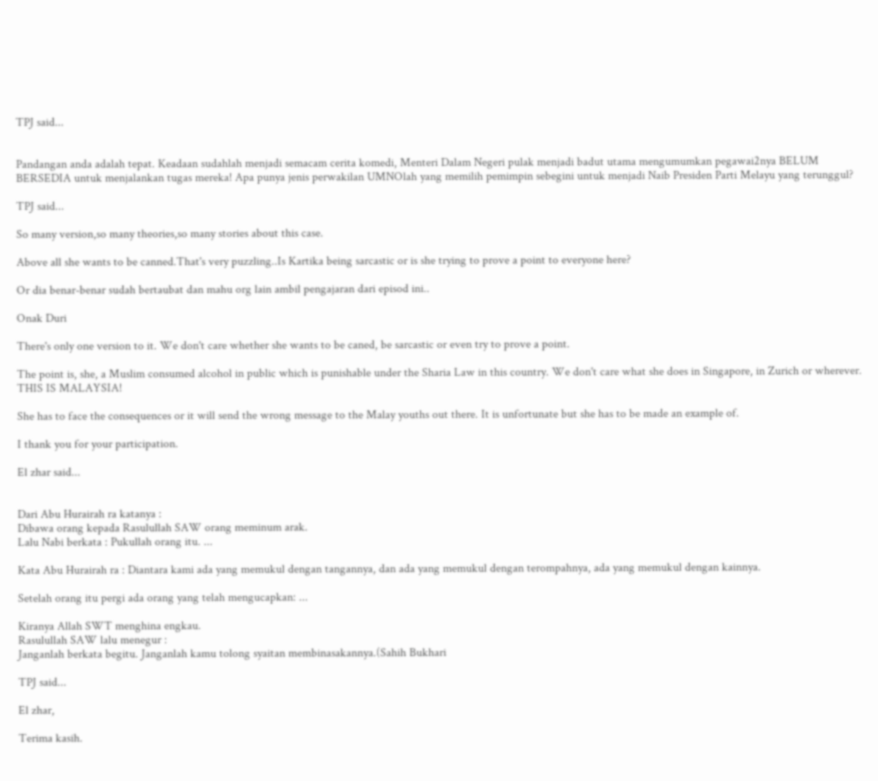TPJ said...


Pandangan anda adalah tepat. Keadaan sudahlah menjadi semacam cerita komedi, Menteri Dalam Negeri pulak menjadi badut utama mengumumkan pegawai2nya BELUM BERSEDIA untuk menjalankan tugas mereka! Apa punya jenis perwakilan UMNOlah yang memilih pemimpin sebegini untuk menjadi Naib Presiden Parti Melayu yang terunggul?

TPJ said...

So many version,so many theories,so many stories about this case.

Above all she wants to be canned.That's very puzzling..Is Kartika being sarcastic or is she trying to prove a point to everyone here?

Or dia benar-benar sudah bertaubat dan mahu org lain ambil pengajaran dari episod ini..

Onak Duri

There's only one version to it. We don't care whether she wants to be caned, be sarcastic or even try to prove a point.

The point is, she, a Muslim consumed alcohol in public which is punishable under the Sharia Law in this country. We don't care what she does in Singapore, in Zurich or wherever. THIS IS MALAYSIA!

She has to face the consequences or it will send the wrong message to the Malay youths out there. It is unfortunate but she has to be made an example of.

I thank you for your participation.

El zhar said...


Dari Abu Hurairah ra katanya :
Dibawa orang kepada Rasulullah SAW orang meminum arak.
Lalu Nabi berkata : Pukullah orang itu. ...

Kata Abu Hurairah ra : Diantara kami ada yang memukul dengan tangannya, dan ada yang memukul dengan terompahnya, ada yang memukul dengan kainnya.

Setelah orang itu pergi ada orang yang telah mengucapkan: ...

Kiranya Allah SWT menghina engkau.
Rasulullah SAW lalu menegur :
Janganlah berkata begitu. Janganlah kamu tolong syaitan membinasakannya.(Sahih Bukhari

TPJ said...

El zhar,

Terima kasih.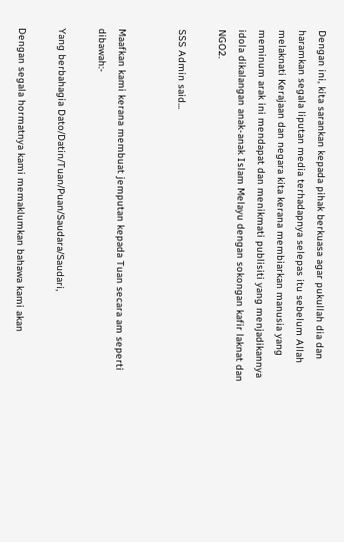Dengan ini, kita sarankan kepada pihak berkuasa agar pukullah dia dan haramkan segala liputan media terhadapnya selepas itu sebelum Allah melaknati Kerajaan dan negara kita kerana membiarkan manusia yang meminum arak ini mendapat dan menikmati publisiti yang menjadikannya idola dikalangan anak-anak Islam Melayu dengan sokongan kafir laknat dan NGO2.

SSS Admin said...


Maafkan kami kerana membuat jemputan kepada Tuan secara am seperti dibawah:-

Yang berbahagia Dato/Datin/Tuan/Puan/Saudara/Saudari,

Dengan segala hormatnya kami memaklumkan bahawa kami akan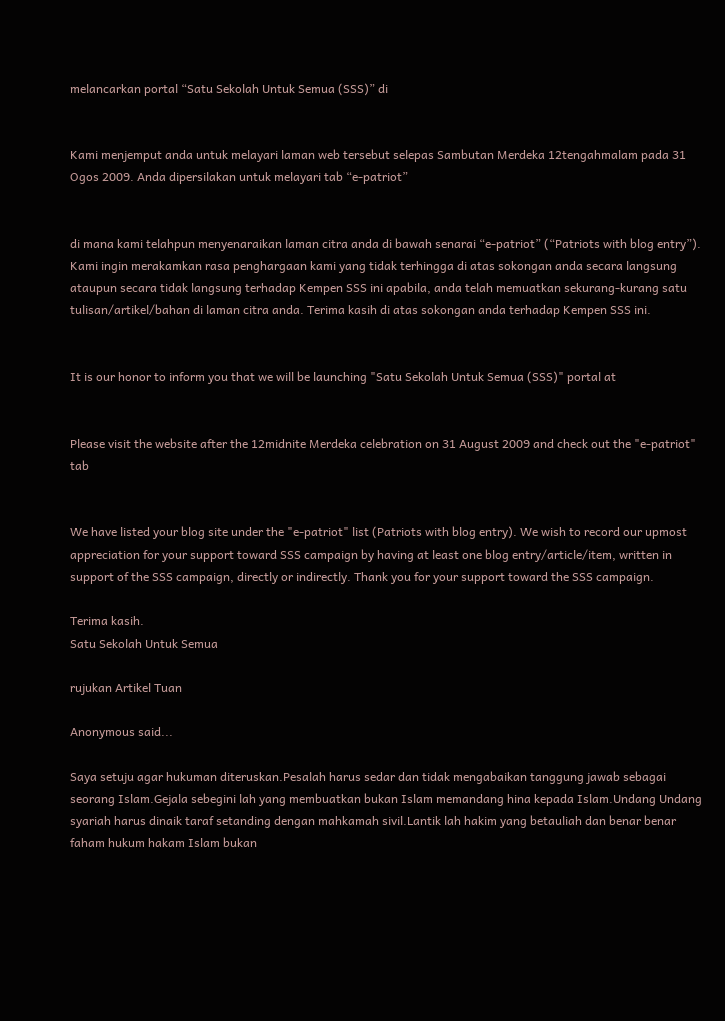melancarkan portal “Satu Sekolah Untuk Semua (SSS)” di


Kami menjemput anda untuk melayari laman web tersebut selepas Sambutan Merdeka 12tengahmalam pada 31 Ogos 2009. Anda dipersilakan untuk melayari tab “e-patriot”


di mana kami telahpun menyenaraikan laman citra anda di bawah senarai “e-patriot” (“Patriots with blog entry”). Kami ingin merakamkan rasa penghargaan kami yang tidak terhingga di atas sokongan anda secara langsung ataupun secara tidak langsung terhadap Kempen SSS ini apabila, anda telah memuatkan sekurang-kurang satu tulisan/artikel/bahan di laman citra anda. Terima kasih di atas sokongan anda terhadap Kempen SSS ini.


It is our honor to inform you that we will be launching "Satu Sekolah Untuk Semua (SSS)" portal at


Please visit the website after the 12midnite Merdeka celebration on 31 August 2009 and check out the "e-patriot" tab


We have listed your blog site under the "e-patriot" list (Patriots with blog entry). We wish to record our upmost appreciation for your support toward SSS campaign by having at least one blog entry/article/item, written in support of the SSS campaign, directly or indirectly. Thank you for your support toward the SSS campaign.

Terima kasih.
Satu Sekolah Untuk Semua

rujukan Artikel Tuan

Anonymous said...

Saya setuju agar hukuman diteruskan.Pesalah harus sedar dan tidak mengabaikan tanggung jawab sebagai seorang Islam.Gejala sebegini lah yang membuatkan bukan Islam memandang hina kepada Islam.Undang Undang syariah harus dinaik taraf setanding dengan mahkamah sivil.Lantik lah hakim yang betauliah dan benar benar faham hukum hakam Islam bukan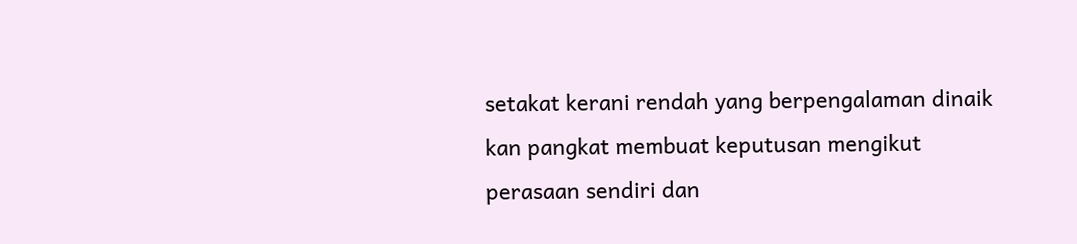setakat kerani rendah yang berpengalaman dinaik kan pangkat membuat keputusan mengikut perasaan sendiri dan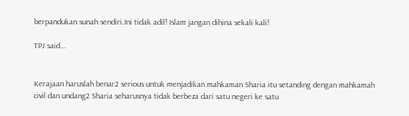berpandukan sunah sendiri.Ini tidak adil! Islam jangan dihina sekali kali!

TPJ said...


Kerajaan haruslah benar2 serious untuk menjadikan mahkaman Sharia itu setanding dengan mahkamah civil dan undang2 Sharia seharusnya tidak berbeza dari satu negeri ke satu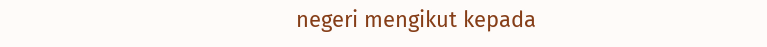negeri mengikut kepada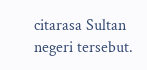citarasa Sultan negeri tersebut.